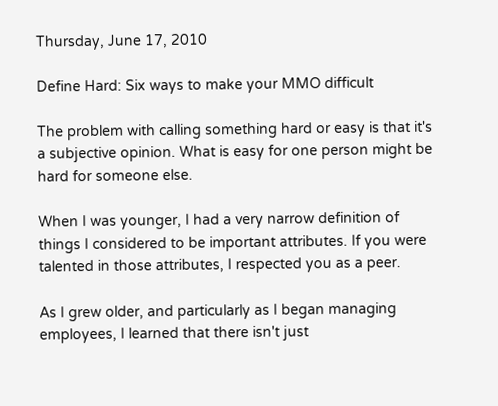Thursday, June 17, 2010

Define Hard: Six ways to make your MMO difficult

The problem with calling something hard or easy is that it's a subjective opinion. What is easy for one person might be hard for someone else.

When I was younger, I had a very narrow definition of things I considered to be important attributes. If you were talented in those attributes, I respected you as a peer.

As I grew older, and particularly as I began managing employees, I learned that there isn't just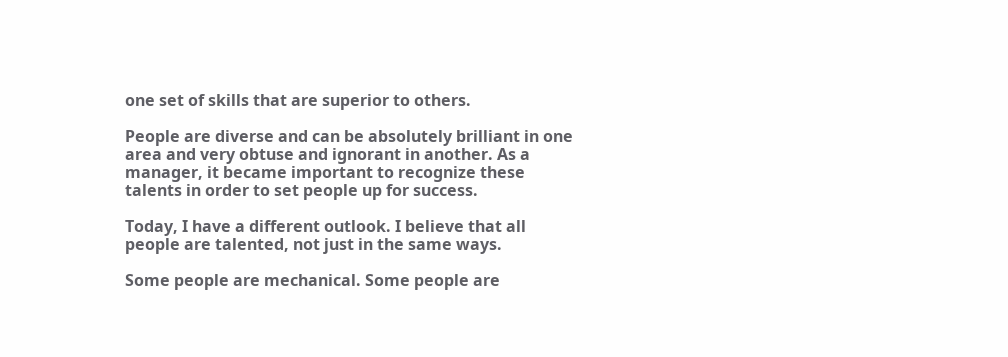one set of skills that are superior to others.

People are diverse and can be absolutely brilliant in one area and very obtuse and ignorant in another. As a manager, it became important to recognize these talents in order to set people up for success.

Today, I have a different outlook. I believe that all people are talented, not just in the same ways.

Some people are mechanical. Some people are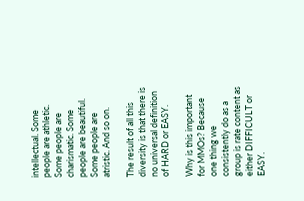intellectual. Some people are athletic. Some people are charismatic. Some people are beautiful. Some people are atristic. And so on.

The result of all this diversity is that there is no universal definition of HARD or EASY.

Why is this important for MMOs? Because one thing we consistently do as a group is rate content as either DIFFICULT or EASY.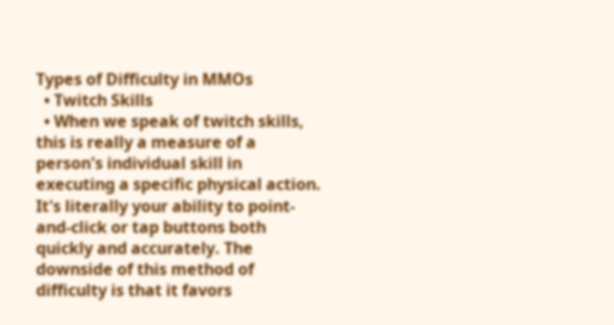Types of Difficulty in MMOs
  • Twitch Skills
  • When we speak of twitch skills, this is really a measure of a person's individual skill in executing a specific physical action. It's literally your ability to point-and-click or tap buttons both quickly and accurately. The downside of this method of difficulty is that it favors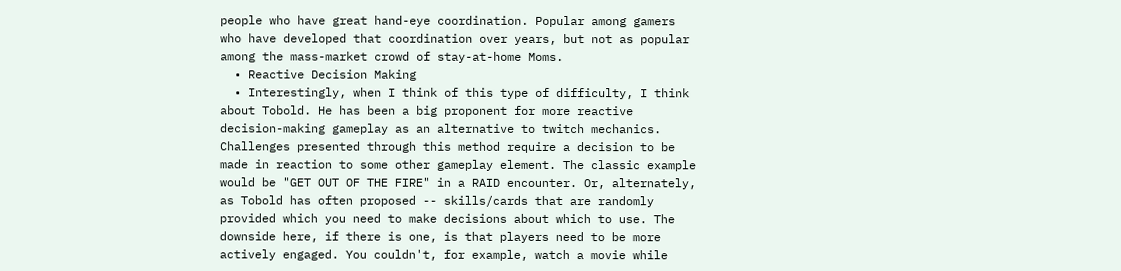people who have great hand-eye coordination. Popular among gamers who have developed that coordination over years, but not as popular among the mass-market crowd of stay-at-home Moms.
  • Reactive Decision Making
  • Interestingly, when I think of this type of difficulty, I think about Tobold. He has been a big proponent for more reactive decision-making gameplay as an alternative to twitch mechanics. Challenges presented through this method require a decision to be made in reaction to some other gameplay element. The classic example would be "GET OUT OF THE FIRE" in a RAID encounter. Or, alternately, as Tobold has often proposed -- skills/cards that are randomly provided which you need to make decisions about which to use. The downside here, if there is one, is that players need to be more actively engaged. You couldn't, for example, watch a movie while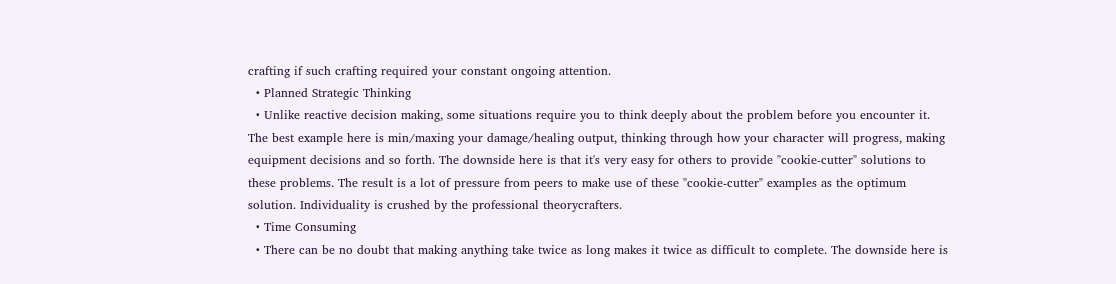crafting if such crafting required your constant ongoing attention.
  • Planned Strategic Thinking
  • Unlike reactive decision making, some situations require you to think deeply about the problem before you encounter it. The best example here is min/maxing your damage/healing output, thinking through how your character will progress, making equipment decisions and so forth. The downside here is that it's very easy for others to provide "cookie-cutter" solutions to these problems. The result is a lot of pressure from peers to make use of these "cookie-cutter" examples as the optimum solution. Individuality is crushed by the professional theorycrafters.
  • Time Consuming
  • There can be no doubt that making anything take twice as long makes it twice as difficult to complete. The downside here is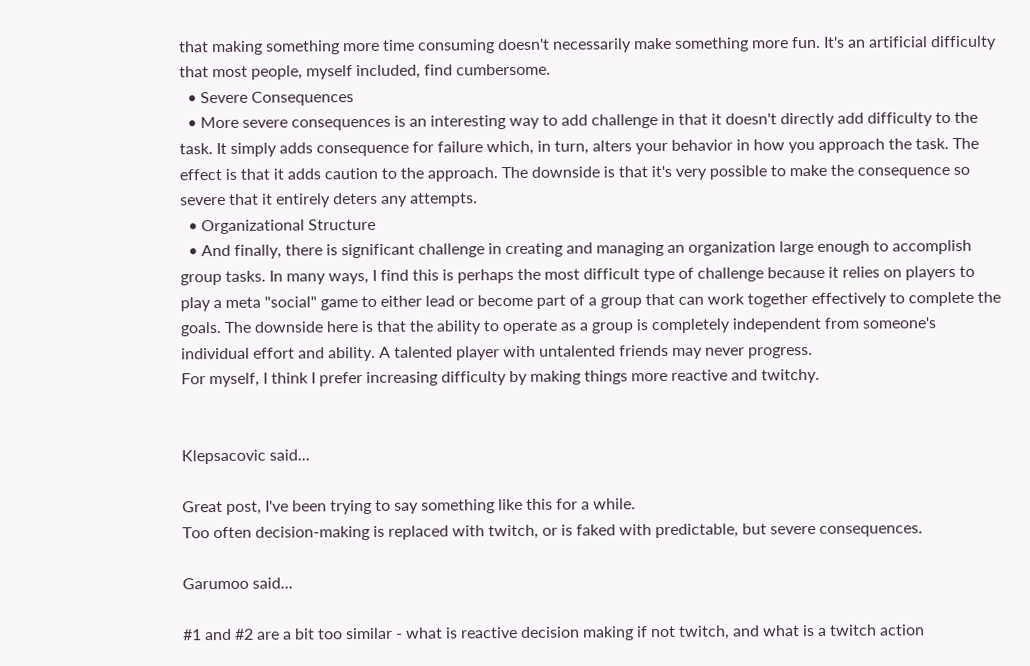that making something more time consuming doesn't necessarily make something more fun. It's an artificial difficulty that most people, myself included, find cumbersome.
  • Severe Consequences
  • More severe consequences is an interesting way to add challenge in that it doesn't directly add difficulty to the task. It simply adds consequence for failure which, in turn, alters your behavior in how you approach the task. The effect is that it adds caution to the approach. The downside is that it's very possible to make the consequence so severe that it entirely deters any attempts.
  • Organizational Structure
  • And finally, there is significant challenge in creating and managing an organization large enough to accomplish group tasks. In many ways, I find this is perhaps the most difficult type of challenge because it relies on players to play a meta "social" game to either lead or become part of a group that can work together effectively to complete the goals. The downside here is that the ability to operate as a group is completely independent from someone's individual effort and ability. A talented player with untalented friends may never progress.
For myself, I think I prefer increasing difficulty by making things more reactive and twitchy.


Klepsacovic said...

Great post, I've been trying to say something like this for a while.
Too often decision-making is replaced with twitch, or is faked with predictable, but severe consequences.

Garumoo said...

#1 and #2 are a bit too similar - what is reactive decision making if not twitch, and what is a twitch action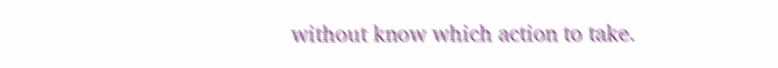without know which action to take.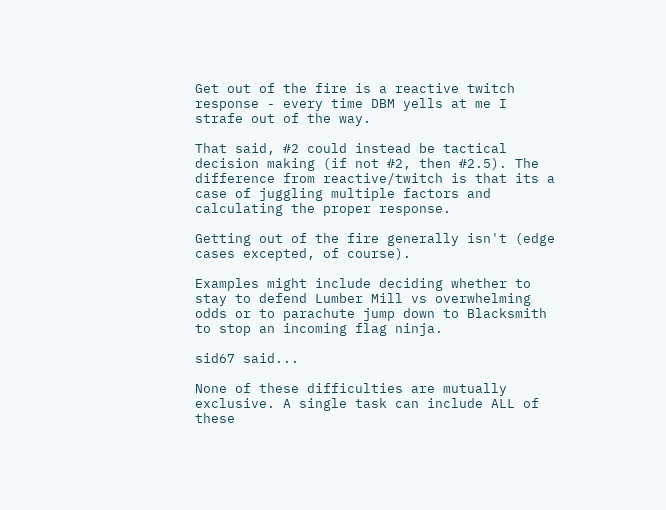Get out of the fire is a reactive twitch response - every time DBM yells at me I strafe out of the way.

That said, #2 could instead be tactical decision making (if not #2, then #2.5). The difference from reactive/twitch is that its a case of juggling multiple factors and calculating the proper response.

Getting out of the fire generally isn't (edge cases excepted, of course).

Examples might include deciding whether to stay to defend Lumber Mill vs overwhelming odds or to parachute jump down to Blacksmith to stop an incoming flag ninja.

sid67 said...

None of these difficulties are mutually exclusive. A single task can include ALL of these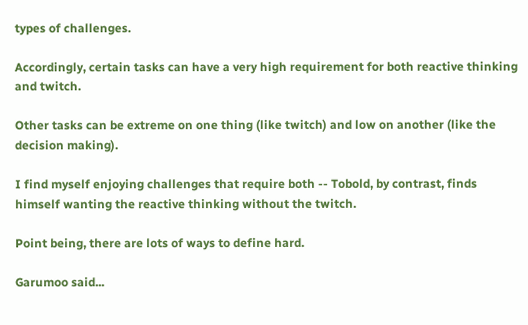types of challenges.

Accordingly, certain tasks can have a very high requirement for both reactive thinking and twitch.

Other tasks can be extreme on one thing (like twitch) and low on another (like the decision making).

I find myself enjoying challenges that require both -- Tobold, by contrast, finds himself wanting the reactive thinking without the twitch.

Point being, there are lots of ways to define hard.

Garumoo said...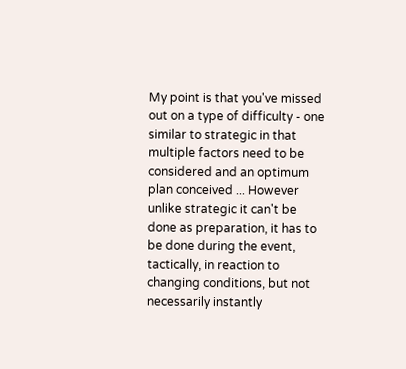My point is that you've missed out on a type of difficulty - one similar to strategic in that multiple factors need to be considered and an optimum plan conceived ... However unlike strategic it can't be done as preparation, it has to be done during the event, tactically, in reaction to changing conditions, but not necessarily instantly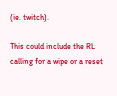(ie. twitch).

This could include the RL calling for a wipe or a reset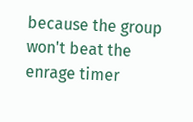because the group won't beat the enrage timer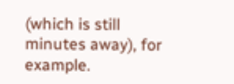(which is still minutes away), for example.